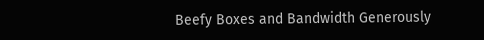Beefy Boxes and Bandwidth Generously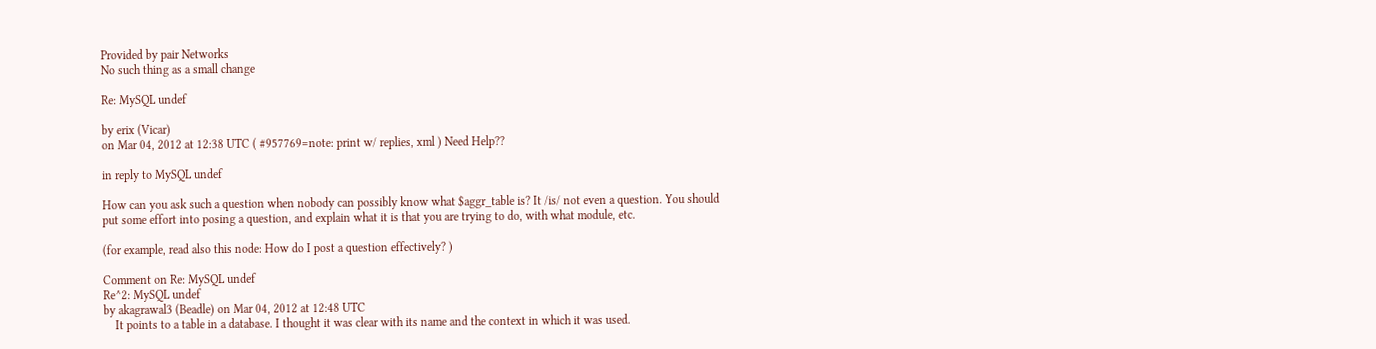Provided by pair Networks
No such thing as a small change

Re: MySQL undef

by erix (Vicar)
on Mar 04, 2012 at 12:38 UTC ( #957769=note: print w/ replies, xml ) Need Help??

in reply to MySQL undef

How can you ask such a question when nobody can possibly know what $aggr_table is? It /is/ not even a question. You should put some effort into posing a question, and explain what it is that you are trying to do, with what module, etc.

(for example, read also this node: How do I post a question effectively? )

Comment on Re: MySQL undef
Re^2: MySQL undef
by akagrawal3 (Beadle) on Mar 04, 2012 at 12:48 UTC
    It points to a table in a database. I thought it was clear with its name and the context in which it was used.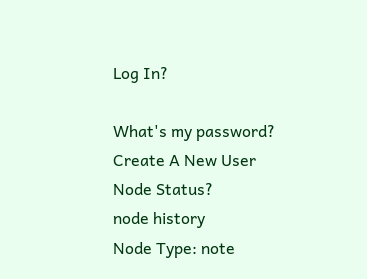Log In?

What's my password?
Create A New User
Node Status?
node history
Node Type: note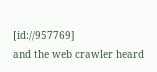[id://957769]
and the web crawler heard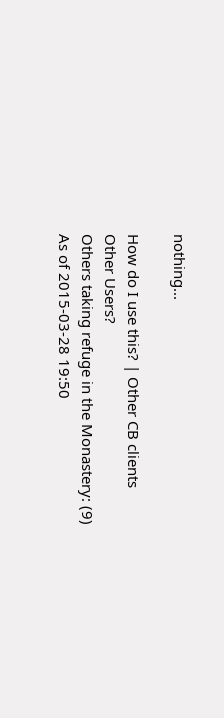nothing...

How do I use this? | Other CB clients
Other Users?
Others taking refuge in the Monastery: (9)
As of 2015-03-28 19:50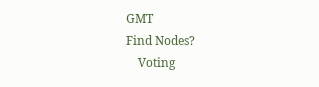GMT
Find Nodes?
    Voting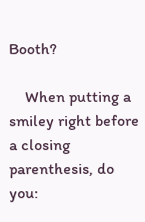Booth?

    When putting a smiley right before a closing parenthesis, do you: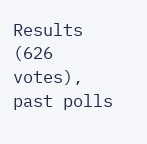Results (626 votes), past polls